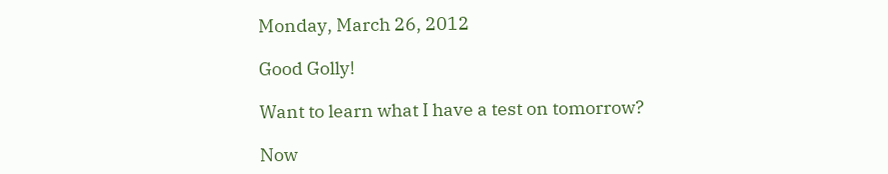Monday, March 26, 2012

Good Golly!

Want to learn what I have a test on tomorrow?

Now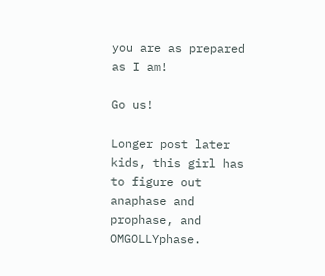you are as prepared as I am!

Go us!

Longer post later kids, this girl has to figure out anaphase and prophase, and OMGOLLYphase.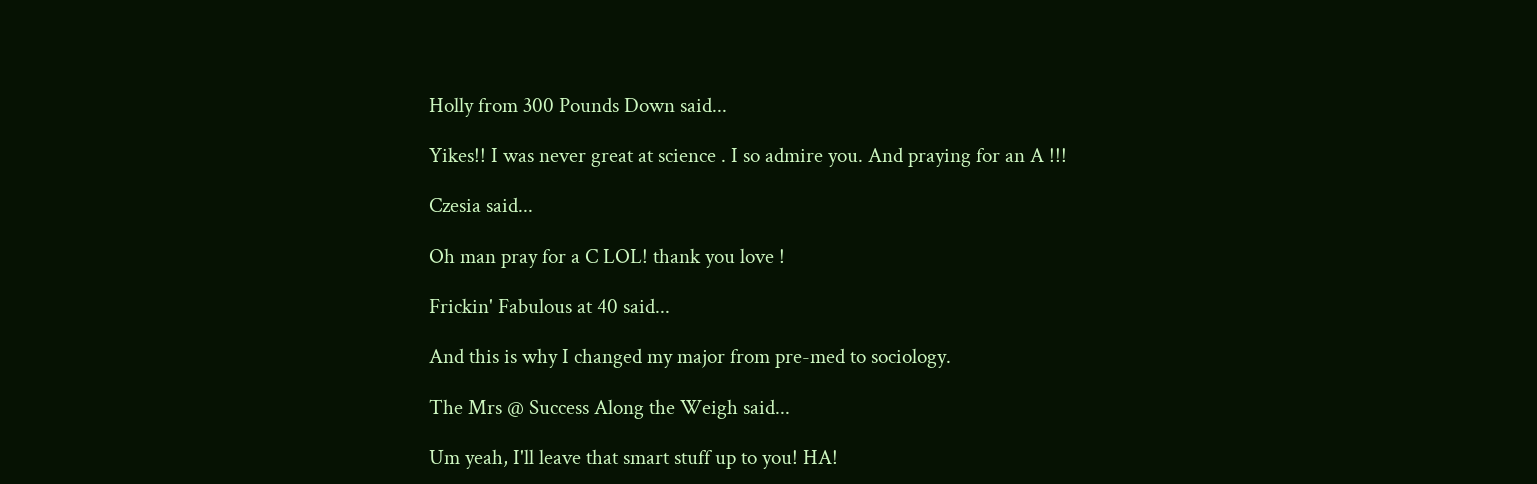Holly from 300 Pounds Down said...

Yikes!! I was never great at science . I so admire you. And praying for an A !!!

Czesia said...

Oh man pray for a C LOL! thank you love !

Frickin' Fabulous at 40 said...

And this is why I changed my major from pre-med to sociology.

The Mrs @ Success Along the Weigh said...

Um yeah, I'll leave that smart stuff up to you! HA!